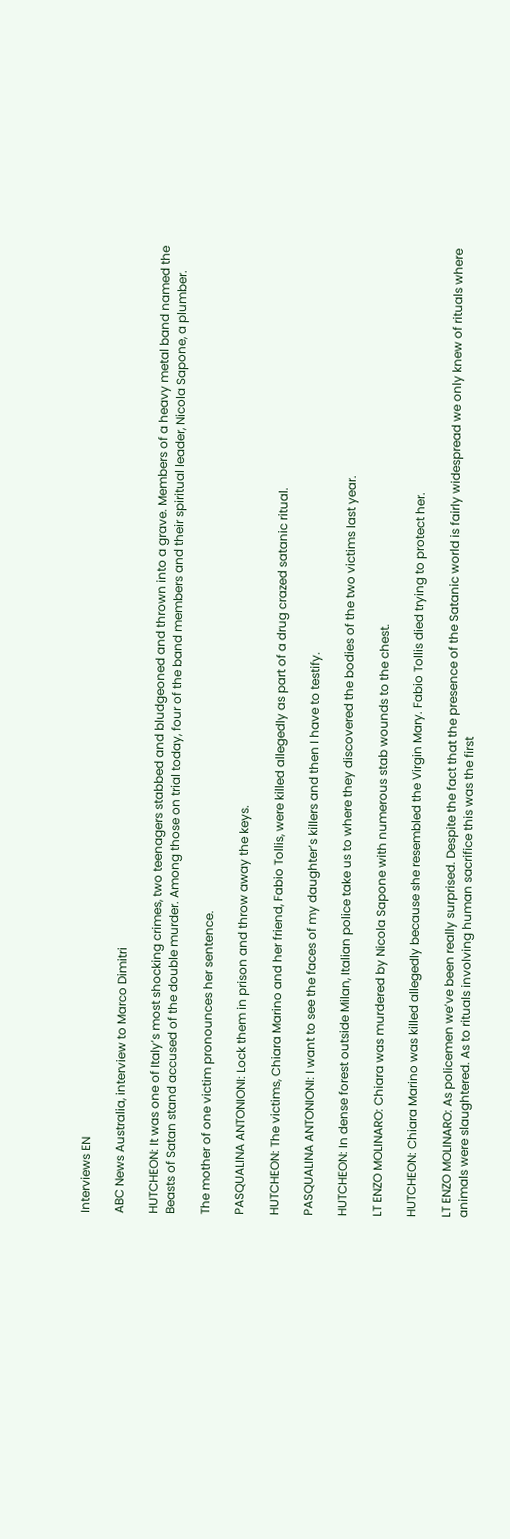Interviews EN

ABC News Australia, interview to Marco Dimitri

HUTCHEON: It was one of Italy’s most shocking crimes, two teenagers stabbed and bludgeoned and thrown into a grave. Members of a heavy metal band named the Beasts of Satan stand accused of the double murder. Among those on trial today, four of the band members and their spiritual leader, Nicola Sapone, a plumber.

The mother of one victim pronounces her sentence.

PASQUALINA ANTONIONI: Lock them in prison and throw away the keys.

HUTCHEON: The victims, Chiara Marino and her friend, Fabio Tollis, were killed allegedly as part of a drug crazed satanic ritual.

PASQUALINA ANTONIONI: I want to see the faces of my daughter’s killers and then I have to testify.

HUTCHEON: In dense forest outside Milan, Italian police take us to where they discovered the bodies of the two victims last year.

LT ENZO MOLINARO: Chiara was murdered by Nicola Sapone with numerous stab wounds to the chest.

HUTCHEON: Chiara Marino was killed allegedly because she resembled the Virgin Mary. Fabio Tollis died trying to protect her.

LT ENZO MOLINARO: As policemen we’ve been really surprised. Despite the fact that the presence of the Satanic world is fairly widespread we only knew of rituals where animals were slaughtered. As to rituals involving human sacrifice this was the first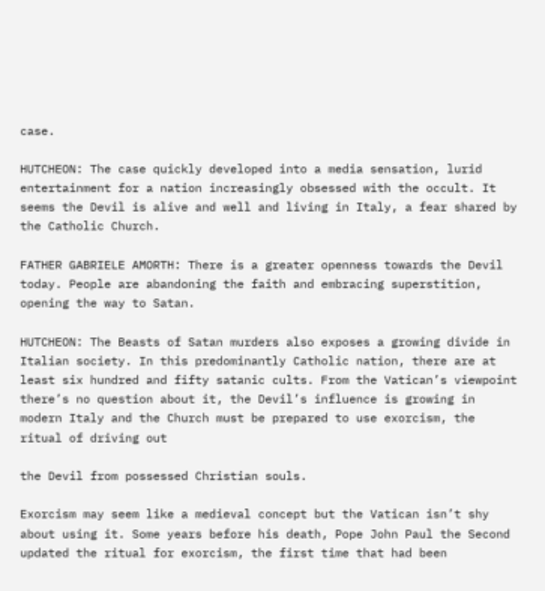case.

HUTCHEON: The case quickly developed into a media sensation, lurid entertainment for a nation increasingly obsessed with the occult. It seems the Devil is alive and well and living in Italy, a fear shared by the Catholic Church.

FATHER GABRIELE AMORTH: There is a greater openness towards the Devil today. People are abandoning the faith and embracing superstition, opening the way to Satan.

HUTCHEON: The Beasts of Satan murders also exposes a growing divide in Italian society. In this predominantly Catholic nation, there are at least six hundred and fifty satanic cults. From the Vatican’s viewpoint there’s no question about it, the Devil’s influence is growing in modern Italy and the Church must be prepared to use exorcism, the ritual of driving out

the Devil from possessed Christian souls.

Exorcism may seem like a medieval concept but the Vatican isn’t shy about using it. Some years before his death, Pope John Paul the Second updated the ritual for exorcism, the first time that had been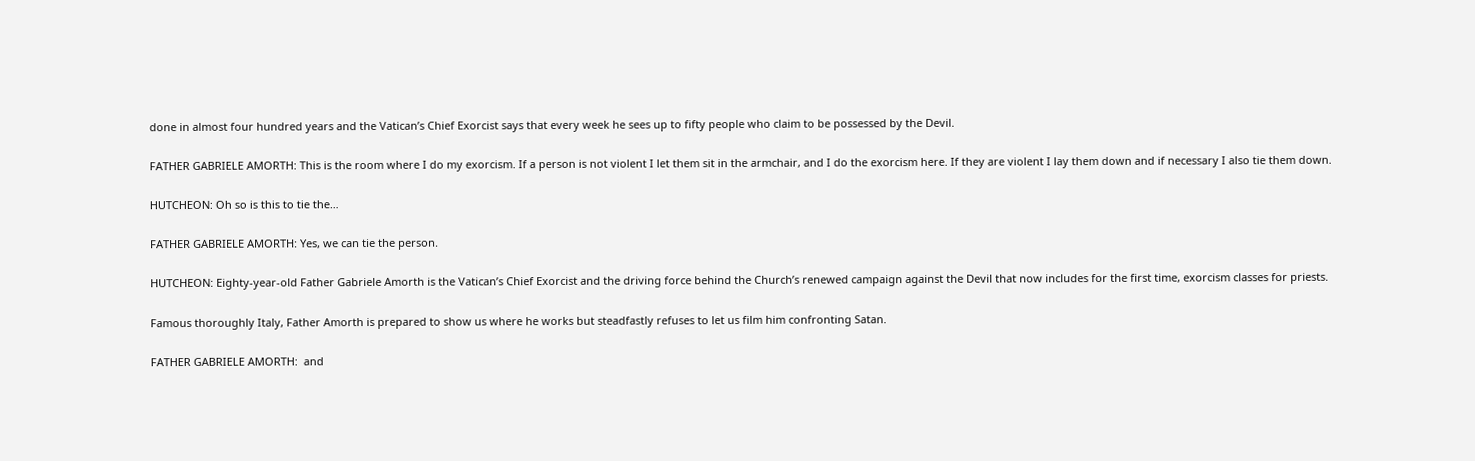done in almost four hundred years and the Vatican’s Chief Exorcist says that every week he sees up to fifty people who claim to be possessed by the Devil.

FATHER GABRIELE AMORTH: This is the room where I do my exorcism. If a person is not violent I let them sit in the armchair, and I do the exorcism here. If they are violent I lay them down and if necessary I also tie them down.

HUTCHEON: Oh so is this to tie the…

FATHER GABRIELE AMORTH: Yes, we can tie the person.

HUTCHEON: Eighty-year-old Father Gabriele Amorth is the Vatican’s Chief Exorcist and the driving force behind the Church’s renewed campaign against the Devil that now includes for the first time, exorcism classes for priests.

Famous thoroughly Italy, Father Amorth is prepared to show us where he works but steadfastly refuses to let us film him confronting Satan.

FATHER GABRIELE AMORTH:  and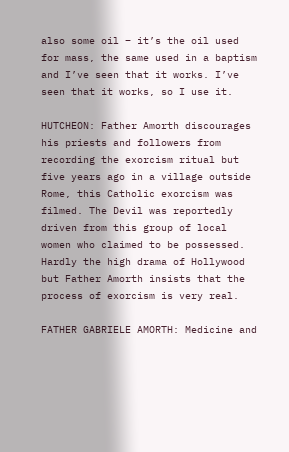also some oil – it’s the oil used for mass, the same used in a baptism and I’ve seen that it works. I’ve seen that it works, so I use it.

HUTCHEON: Father Amorth discourages his priests and followers from recording the exorcism ritual but five years ago in a village outside Rome, this Catholic exorcism was filmed. The Devil was reportedly driven from this group of local women who claimed to be possessed. Hardly the high drama of Hollywood but Father Amorth insists that the process of exorcism is very real.

FATHER GABRIELE AMORTH: Medicine and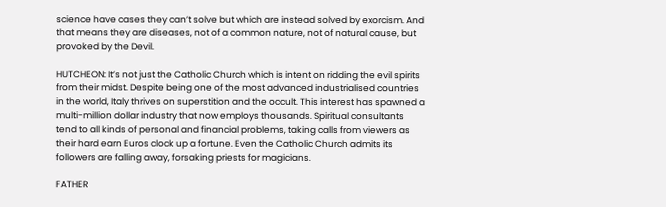science have cases they can’t solve but which are instead solved by exorcism. And that means they are diseases, not of a common nature, not of natural cause, but provoked by the Devil.

HUTCHEON: It’s not just the Catholic Church which is intent on ridding the evil spirits from their midst. Despite being one of the most advanced industrialised countries in the world, Italy thrives on superstition and the occult. This interest has spawned a multi-million dollar industry that now employs thousands. Spiritual consultants tend to all kinds of personal and financial problems, taking calls from viewers as their hard earn Euros clock up a fortune. Even the Catholic Church admits its followers are falling away, forsaking priests for magicians.

FATHER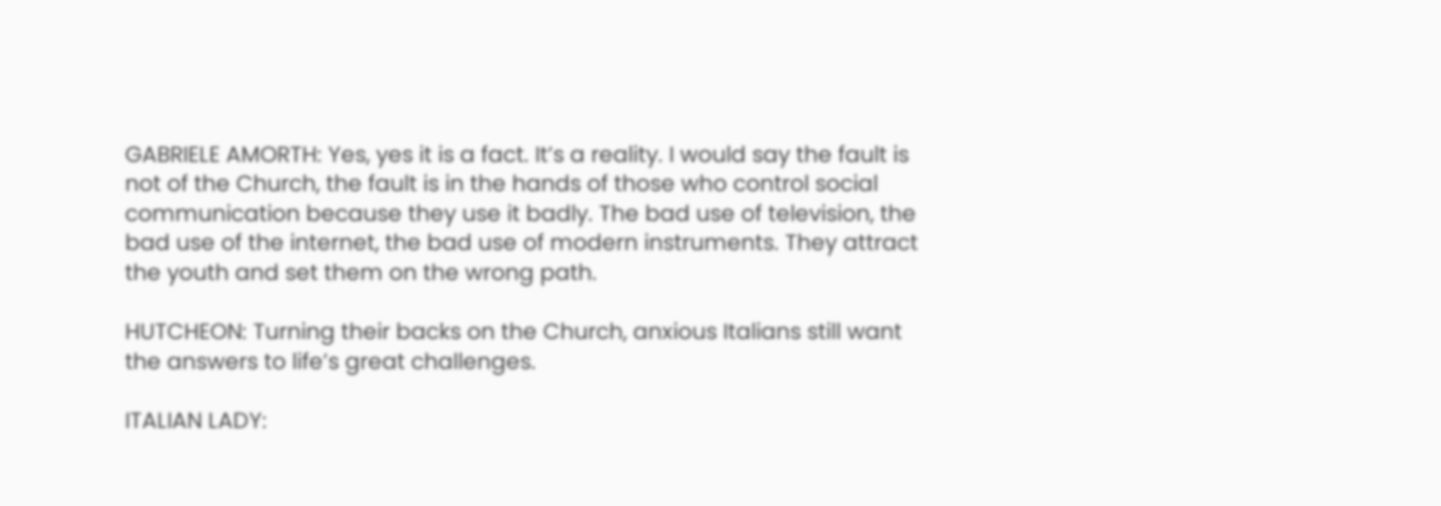GABRIELE AMORTH: Yes, yes it is a fact. It’s a reality. I would say the fault is not of the Church, the fault is in the hands of those who control social communication because they use it badly. The bad use of television, the bad use of the internet, the bad use of modern instruments. They attract the youth and set them on the wrong path.

HUTCHEON: Turning their backs on the Church, anxious Italians still want the answers to life’s great challenges.

ITALIAN LADY: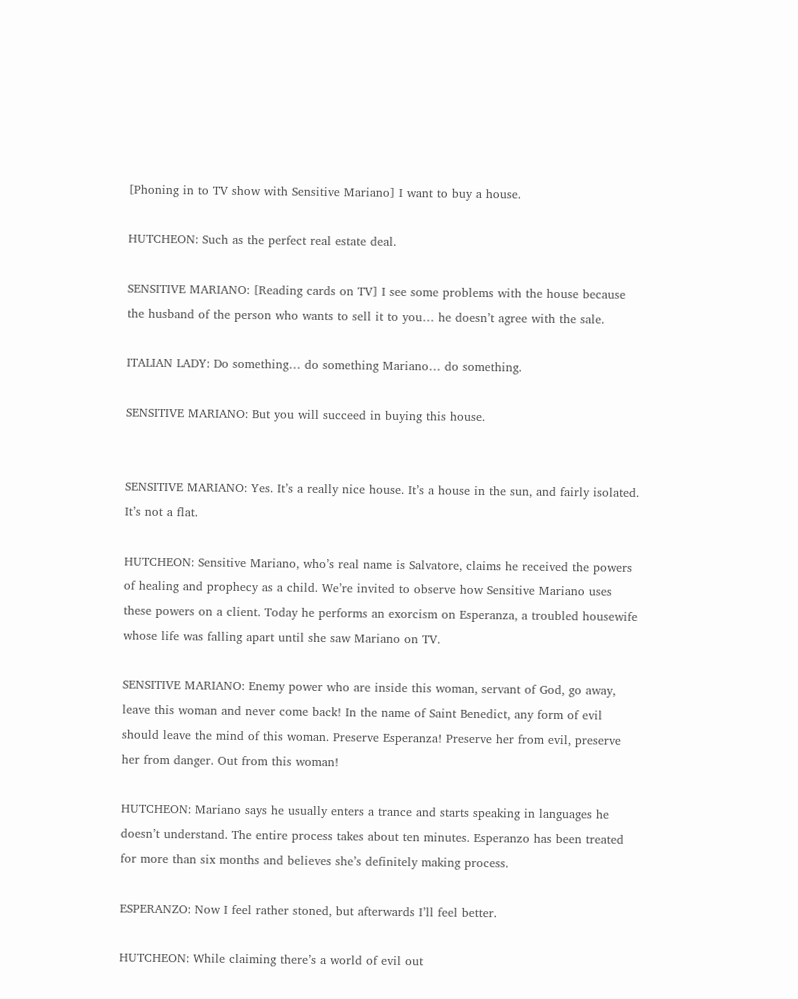[Phoning in to TV show with Sensitive Mariano] I want to buy a house.

HUTCHEON: Such as the perfect real estate deal.

SENSITIVE MARIANO: [Reading cards on TV] I see some problems with the house because the husband of the person who wants to sell it to you… he doesn’t agree with the sale.

ITALIAN LADY: Do something… do something Mariano… do something.

SENSITIVE MARIANO: But you will succeed in buying this house.


SENSITIVE MARIANO: Yes. It’s a really nice house. It’s a house in the sun, and fairly isolated. It’s not a flat.

HUTCHEON: Sensitive Mariano, who’s real name is Salvatore, claims he received the powers of healing and prophecy as a child. We’re invited to observe how Sensitive Mariano uses these powers on a client. Today he performs an exorcism on Esperanza, a troubled housewife whose life was falling apart until she saw Mariano on TV.

SENSITIVE MARIANO: Enemy power who are inside this woman, servant of God, go away, leave this woman and never come back! In the name of Saint Benedict, any form of evil should leave the mind of this woman. Preserve Esperanza! Preserve her from evil, preserve her from danger. Out from this woman!

HUTCHEON: Mariano says he usually enters a trance and starts speaking in languages he doesn’t understand. The entire process takes about ten minutes. Esperanzo has been treated for more than six months and believes she’s definitely making process.

ESPERANZO: Now I feel rather stoned, but afterwards I’ll feel better.

HUTCHEON: While claiming there’s a world of evil out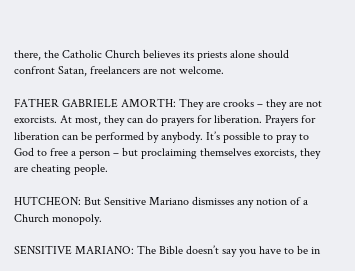there, the Catholic Church believes its priests alone should confront Satan, freelancers are not welcome.

FATHER GABRIELE AMORTH: They are crooks – they are not exorcists. At most, they can do prayers for liberation. Prayers for liberation can be performed by anybody. It’s possible to pray to God to free a person – but proclaiming themselves exorcists, they are cheating people.

HUTCHEON: But Sensitive Mariano dismisses any notion of a Church monopoly.

SENSITIVE MARIANO: The Bible doesn’t say you have to be in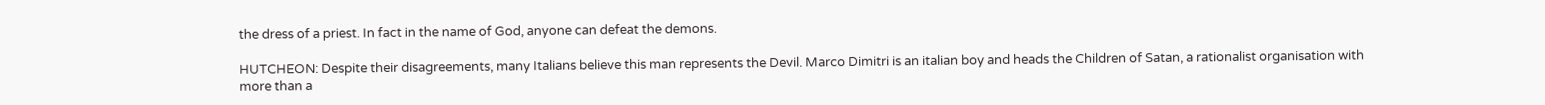the dress of a priest. In fact in the name of God, anyone can defeat the demons.

HUTCHEON: Despite their disagreements, many Italians believe this man represents the Devil. Marco Dimitri is an italian boy and heads the Children of Satan, a rationalist organisation with more than a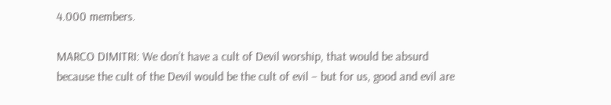4.000 members.

MARCO DIMITRI: We don’t have a cult of Devil worship, that would be absurd because the cult of the Devil would be the cult of evil – but for us, good and evil are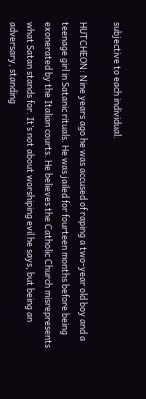subjective to each individual.

HUTCHEON: Nine years ago he was accused of raping a two-year old boy and a teenage girl in Satanic rituals. He was jailed for fourteen months before being exonerated by the Italian courts. He believes the Catholic Church misrepresents what Satan stands for. It’s not about worshiping evil he says, but being an adversary, standing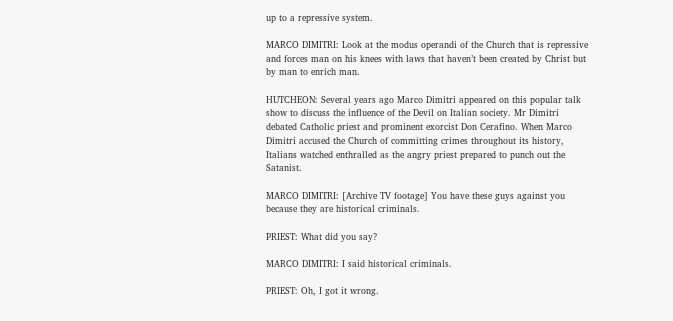up to a repressive system.

MARCO DIMITRI: Look at the modus operandi of the Church that is repressive and forces man on his knees with laws that haven’t been created by Christ but by man to enrich man.

HUTCHEON: Several years ago Marco Dimitri appeared on this popular talk show to discuss the influence of the Devil on Italian society. Mr Dimitri debated Catholic priest and prominent exorcist Don Cerafino. When Marco Dimitri accused the Church of committing crimes throughout its history, Italians watched enthralled as the angry priest prepared to punch out the Satanist.

MARCO DIMITRI: [Archive TV footage] You have these guys against you because they are historical criminals.

PRIEST: What did you say?

MARCO DIMITRI: I said historical criminals.

PRIEST: Oh, I got it wrong.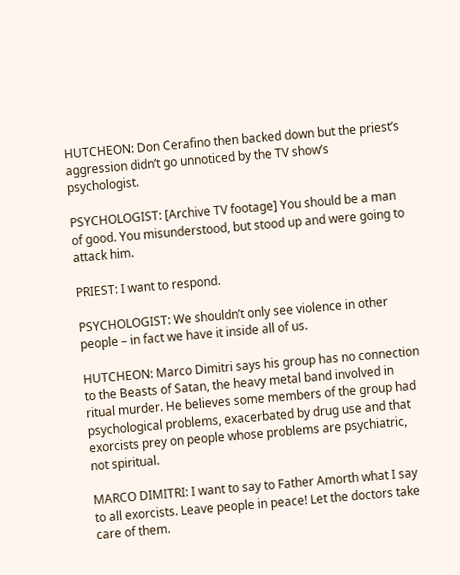HUTCHEON: Don Cerafino then backed down but the priest’s aggression didn’t go unnoticed by the TV show’s psychologist.

PSYCHOLOGIST: [Archive TV footage] You should be a man of good. You misunderstood, but stood up and were going to attack him.

PRIEST: I want to respond.

PSYCHOLOGIST: We shouldn’t only see violence in other people – in fact we have it inside all of us.

HUTCHEON: Marco Dimitri says his group has no connection to the Beasts of Satan, the heavy metal band involved in ritual murder. He believes some members of the group had psychological problems, exacerbated by drug use and that exorcists prey on people whose problems are psychiatric, not spiritual.

MARCO DIMITRI: I want to say to Father Amorth what I say to all exorcists. Leave people in peace! Let the doctors take care of them.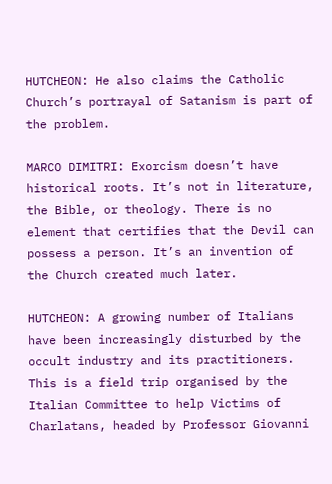HUTCHEON: He also claims the Catholic Church’s portrayal of Satanism is part of the problem.

MARCO DIMITRI: Exorcism doesn’t have historical roots. It’s not in literature, the Bible, or theology. There is no element that certifies that the Devil can possess a person. It’s an invention of the Church created much later.

HUTCHEON: A growing number of Italians have been increasingly disturbed by the occult industry and its practitioners. This is a field trip organised by the Italian Committee to help Victims of Charlatans, headed by Professor Giovanni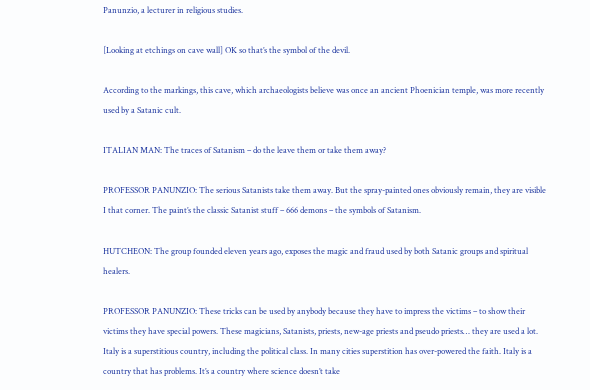Panunzio, a lecturer in religious studies.

[Looking at etchings on cave wall] OK so that’s the symbol of the devil.

According to the markings, this cave, which archaeologists believe was once an ancient Phoenician temple, was more recently used by a Satanic cult.

ITALIAN MAN: The traces of Satanism – do the leave them or take them away?

PROFESSOR PANUNZIO: The serious Satanists take them away. But the spray-painted ones obviously remain, they are visible I that corner. The paint’s the classic Satanist stuff – 666 demons – the symbols of Satanism.

HUTCHEON: The group founded eleven years ago, exposes the magic and fraud used by both Satanic groups and spiritual healers.

PROFESSOR PANUNZIO: These tricks can be used by anybody because they have to impress the victims – to show their victims they have special powers. These magicians, Satanists, priests, new-age priests and pseudo priests… they are used a lot. Italy is a superstitious country, including the political class. In many cities superstition has over-powered the faith. Italy is a country that has problems. It’s a country where science doesn’t take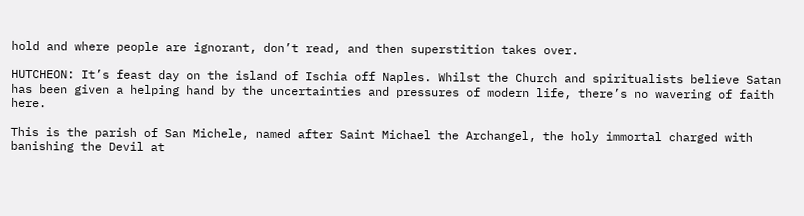hold and where people are ignorant, don’t read, and then superstition takes over.

HUTCHEON: It’s feast day on the island of Ischia off Naples. Whilst the Church and spiritualists believe Satan has been given a helping hand by the uncertainties and pressures of modern life, there’s no wavering of faith here.

This is the parish of San Michele, named after Saint Michael the Archangel, the holy immortal charged with banishing the Devil at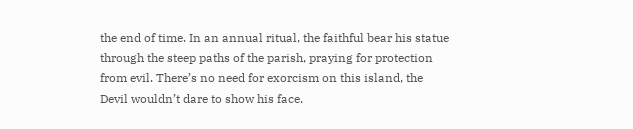the end of time. In an annual ritual, the faithful bear his statue through the steep paths of the parish, praying for protection from evil. There’s no need for exorcism on this island, the Devil wouldn’t dare to show his face.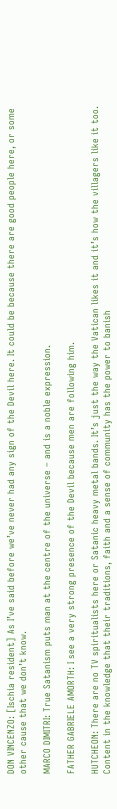DON VINCENZO: [Ischia resident] As I’ve said before we’ve never had any sign of the Devil here. It could be because there are good people here, or some other cause that we don’t know.

MARCO DIMITRI: True Satanism puts man at the centre of the universe – and is a noble expression.

FATHER GABRIELE AMORTH: I see a very strong presence of the Devil because men are following him.

HUTCHEON: There are no TV spiritualists here or Satanic heavy metal bands. It’s just the way the Vatican likes it and it’s how the villagers like it too. Content in the knowledge that their traditions, faith and a sense of community has the power to banish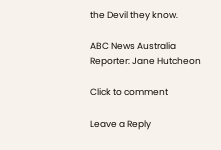the Devil they know.

ABC News Australia
Reporter: Jane Hutcheon

Click to comment

Leave a Reply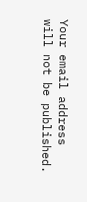Your email address will not be published.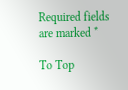Required fields are marked *

To Top